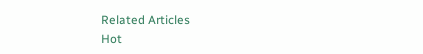Related Articles
Hot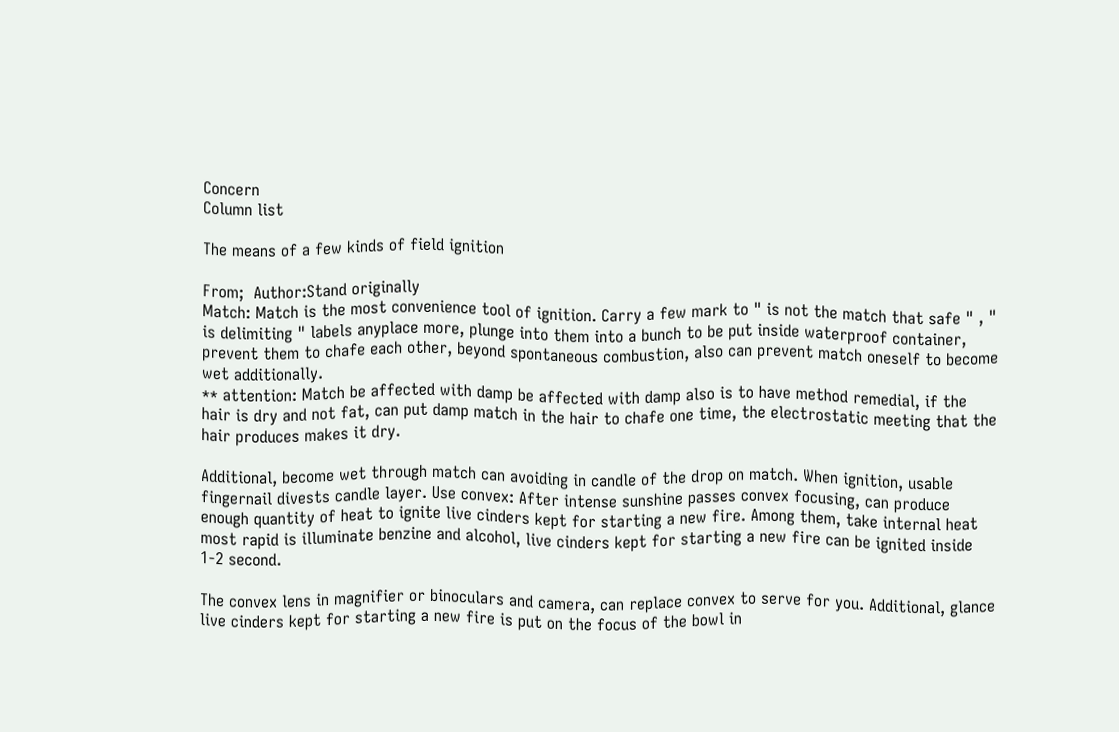Concern
Column list

The means of a few kinds of field ignition

From;  Author:Stand originally
Match: Match is the most convenience tool of ignition. Carry a few mark to " is not the match that safe " , " is delimiting " labels anyplace more, plunge into them into a bunch to be put inside waterproof container, prevent them to chafe each other, beyond spontaneous combustion, also can prevent match oneself to become wet additionally.
** attention: Match be affected with damp be affected with damp also is to have method remedial, if the hair is dry and not fat, can put damp match in the hair to chafe one time, the electrostatic meeting that the hair produces makes it dry.

Additional, become wet through match can avoiding in candle of the drop on match. When ignition, usable fingernail divests candle layer. Use convex: After intense sunshine passes convex focusing, can produce enough quantity of heat to ignite live cinders kept for starting a new fire. Among them, take internal heat most rapid is illuminate benzine and alcohol, live cinders kept for starting a new fire can be ignited inside 1-2 second.

The convex lens in magnifier or binoculars and camera, can replace convex to serve for you. Additional, glance live cinders kept for starting a new fire is put on the focus of the bowl in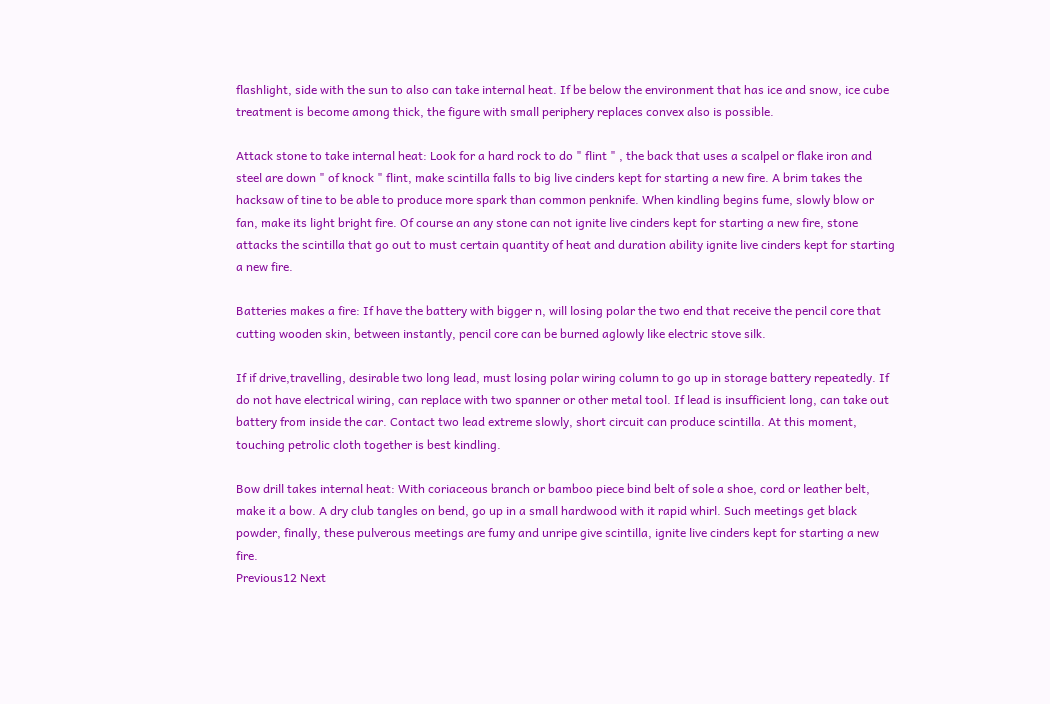flashlight, side with the sun to also can take internal heat. If be below the environment that has ice and snow, ice cube treatment is become among thick, the figure with small periphery replaces convex also is possible.

Attack stone to take internal heat: Look for a hard rock to do " flint " , the back that uses a scalpel or flake iron and steel are down " of knock " flint, make scintilla falls to big live cinders kept for starting a new fire. A brim takes the hacksaw of tine to be able to produce more spark than common penknife. When kindling begins fume, slowly blow or fan, make its light bright fire. Of course an any stone can not ignite live cinders kept for starting a new fire, stone attacks the scintilla that go out to must certain quantity of heat and duration ability ignite live cinders kept for starting a new fire.

Batteries makes a fire: If have the battery with bigger n, will losing polar the two end that receive the pencil core that cutting wooden skin, between instantly, pencil core can be burned aglowly like electric stove silk.

If if drive,travelling, desirable two long lead, must losing polar wiring column to go up in storage battery repeatedly. If do not have electrical wiring, can replace with two spanner or other metal tool. If lead is insufficient long, can take out battery from inside the car. Contact two lead extreme slowly, short circuit can produce scintilla. At this moment, touching petrolic cloth together is best kindling.

Bow drill takes internal heat: With coriaceous branch or bamboo piece bind belt of sole a shoe, cord or leather belt, make it a bow. A dry club tangles on bend, go up in a small hardwood with it rapid whirl. Such meetings get black powder, finally, these pulverous meetings are fumy and unripe give scintilla, ignite live cinders kept for starting a new fire.
Previous12 Next